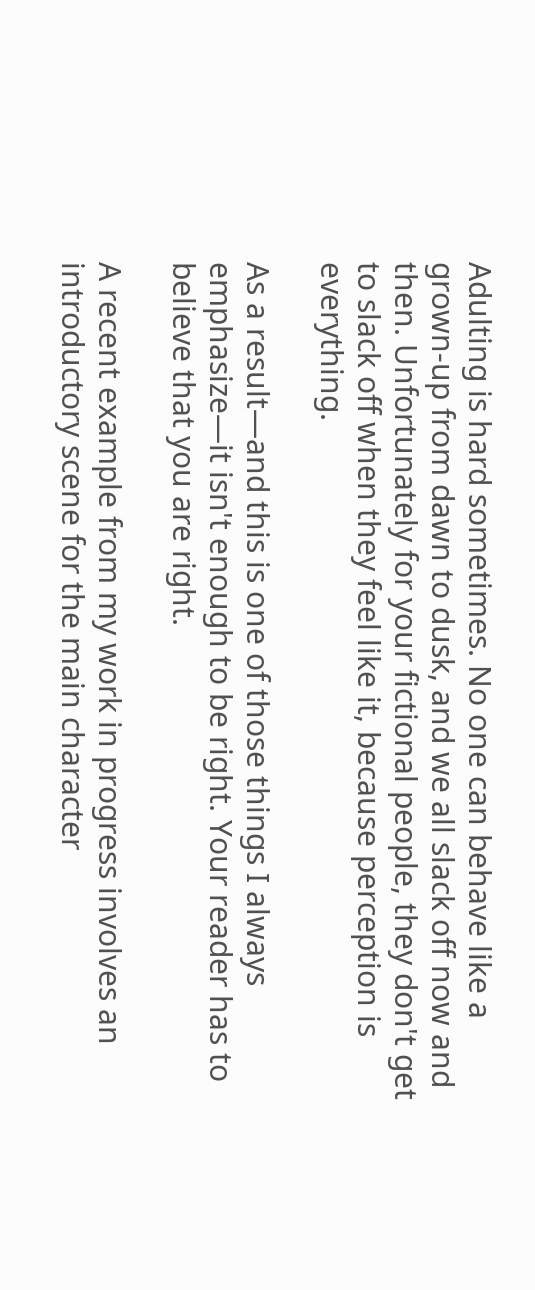Adulting is hard sometimes. No one can behave like a grown-up from dawn to dusk, and we all slack off now and then. Unfortunately for your fictional people, they don't get to slack off when they feel like it, because perception is everything.

As a result—and this is one of those things I always emphasize—it isn't enough to be right. Your reader has to believe that you are right.

A recent example from my work in progress involves an introductory scene for the main character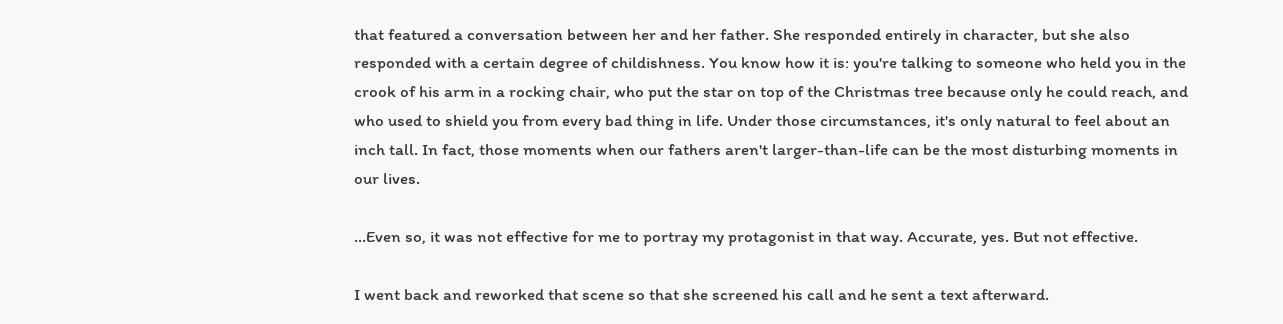that featured a conversation between her and her father. She responded entirely in character, but she also responded with a certain degree of childishness. You know how it is: you're talking to someone who held you in the crook of his arm in a rocking chair, who put the star on top of the Christmas tree because only he could reach, and who used to shield you from every bad thing in life. Under those circumstances, it's only natural to feel about an inch tall. In fact, those moments when our fathers aren't larger-than-life can be the most disturbing moments in our lives.

...Even so, it was not effective for me to portray my protagonist in that way. Accurate, yes. But not effective.

I went back and reworked that scene so that she screened his call and he sent a text afterward.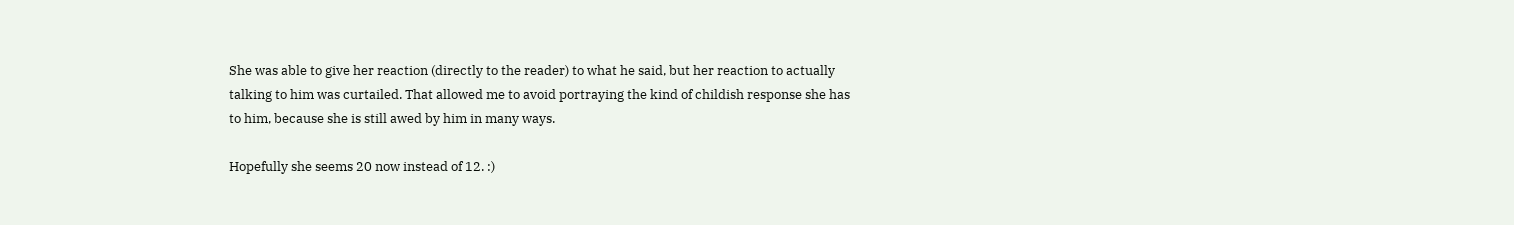She was able to give her reaction (directly to the reader) to what he said, but her reaction to actually talking to him was curtailed. That allowed me to avoid portraying the kind of childish response she has to him, because she is still awed by him in many ways.

Hopefully she seems 20 now instead of 12. :)